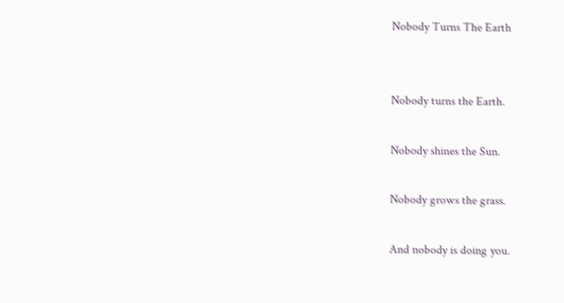Nobody Turns The Earth


Nobody turns the Earth.

Nobody shines the Sun.

Nobody grows the grass.

And nobody is doing you.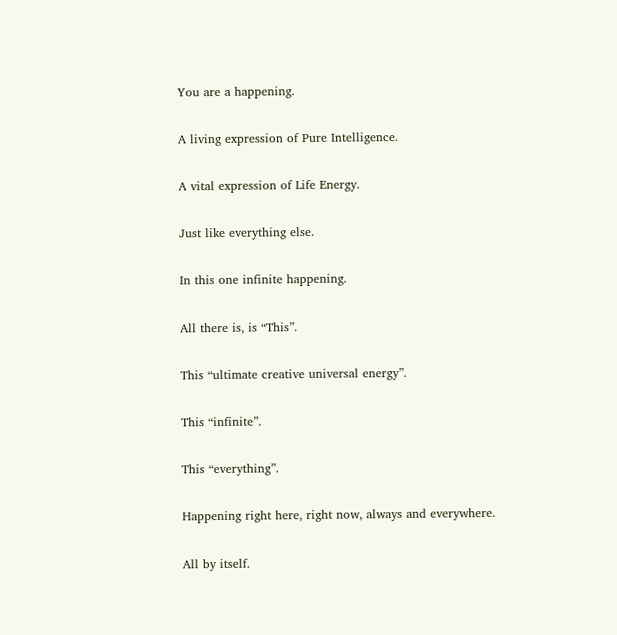You are a happening.

A living expression of Pure Intelligence.

A vital expression of Life Energy.

Just like everything else.

In this one infinite happening.

All there is, is “This”.

This “ultimate creative universal energy”.

This “infinite”.

This “everything”.

Happening right here, right now, always and everywhere.

All by itself.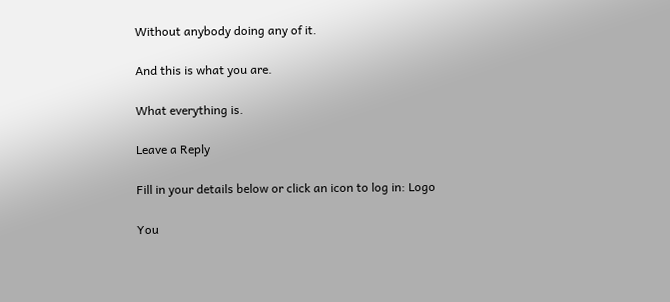Without anybody doing any of it.

And this is what you are.

What everything is.

Leave a Reply

Fill in your details below or click an icon to log in: Logo

You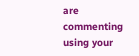are commenting using your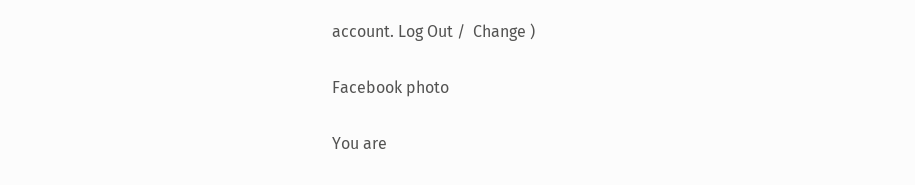account. Log Out /  Change )

Facebook photo

You are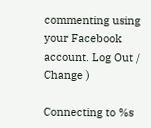commenting using your Facebook account. Log Out /  Change )

Connecting to %s